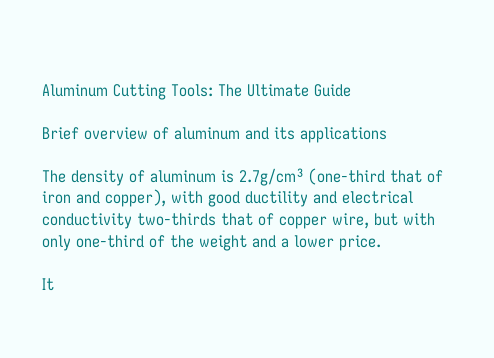Aluminum Cutting Tools: The Ultimate Guide

Brief overview of aluminum and its applications

The density of aluminum is 2.7g/cm³ (one-third that of iron and copper), with good ductility and electrical conductivity two-thirds that of copper wire, but with only one-third of the weight and a lower price.

It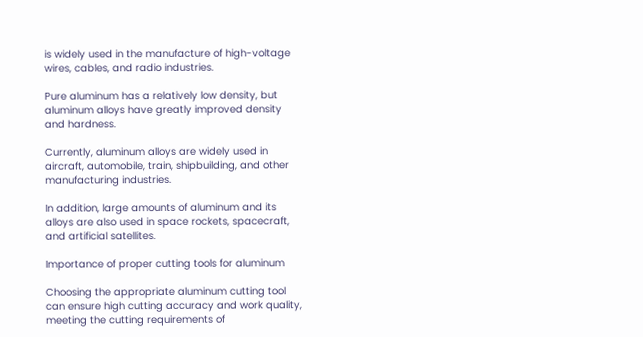is widely used in the manufacture of high-voltage wires, cables, and radio industries.

Pure aluminum has a relatively low density, but aluminum alloys have greatly improved density and hardness.

Currently, aluminum alloys are widely used in aircraft, automobile, train, shipbuilding, and other manufacturing industries.

In addition, large amounts of aluminum and its alloys are also used in space rockets, spacecraft, and artificial satellites.

Importance of proper cutting tools for aluminum

Choosing the appropriate aluminum cutting tool can ensure high cutting accuracy and work quality, meeting the cutting requirements of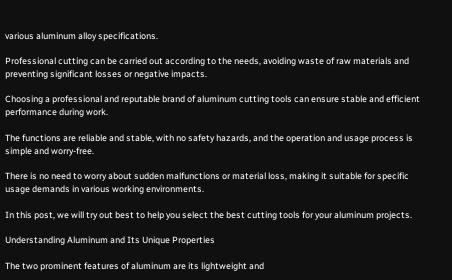various aluminum alloy specifications.

Professional cutting can be carried out according to the needs, avoiding waste of raw materials and preventing significant losses or negative impacts.

Choosing a professional and reputable brand of aluminum cutting tools can ensure stable and efficient performance during work.

The functions are reliable and stable, with no safety hazards, and the operation and usage process is simple and worry-free.

There is no need to worry about sudden malfunctions or material loss, making it suitable for specific usage demands in various working environments.

In this post, we will try out best to help you select the best cutting tools for your aluminum projects.

Understanding Aluminum and Its Unique Properties

The two prominent features of aluminum are its lightweight and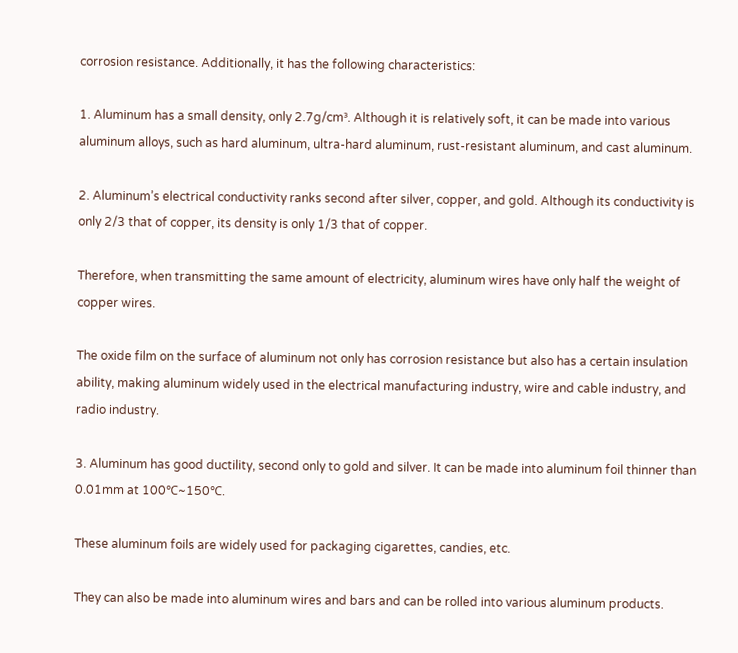corrosion resistance. Additionally, it has the following characteristics:

1. Aluminum has a small density, only 2.7g/cm³. Although it is relatively soft, it can be made into various aluminum alloys, such as hard aluminum, ultra-hard aluminum, rust-resistant aluminum, and cast aluminum.

2. Aluminum’s electrical conductivity ranks second after silver, copper, and gold. Although its conductivity is only 2/3 that of copper, its density is only 1/3 that of copper.

Therefore, when transmitting the same amount of electricity, aluminum wires have only half the weight of copper wires.

The oxide film on the surface of aluminum not only has corrosion resistance but also has a certain insulation ability, making aluminum widely used in the electrical manufacturing industry, wire and cable industry, and radio industry.

3. Aluminum has good ductility, second only to gold and silver. It can be made into aluminum foil thinner than 0.01mm at 100℃~150℃.

These aluminum foils are widely used for packaging cigarettes, candies, etc.

They can also be made into aluminum wires and bars and can be rolled into various aluminum products.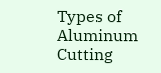Types of Aluminum Cutting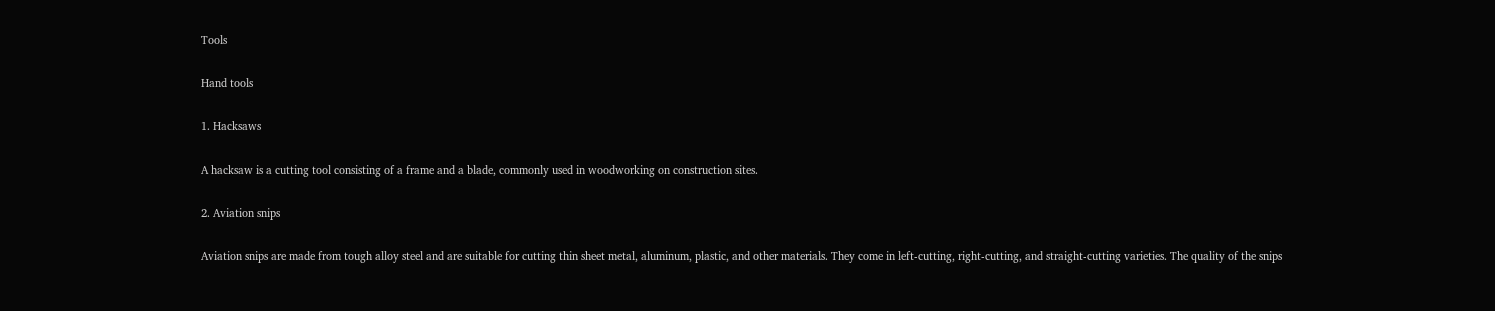Tools

Hand tools

1. Hacksaws

A hacksaw is a cutting tool consisting of a frame and a blade, commonly used in woodworking on construction sites.

2. Aviation snips

Aviation snips are made from tough alloy steel and are suitable for cutting thin sheet metal, aluminum, plastic, and other materials. They come in left-cutting, right-cutting, and straight-cutting varieties. The quality of the snips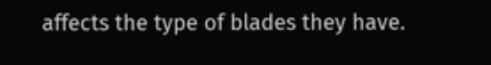affects the type of blades they have.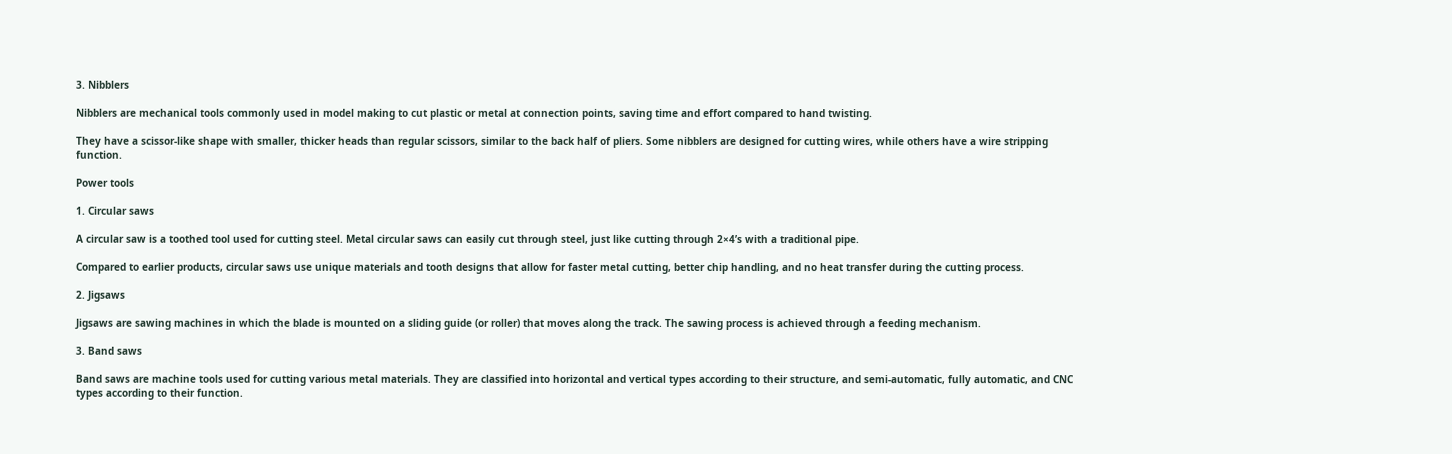3. Nibblers

Nibblers are mechanical tools commonly used in model making to cut plastic or metal at connection points, saving time and effort compared to hand twisting.

They have a scissor-like shape with smaller, thicker heads than regular scissors, similar to the back half of pliers. Some nibblers are designed for cutting wires, while others have a wire stripping function.

Power tools

1. Circular saws

A circular saw is a toothed tool used for cutting steel. Metal circular saws can easily cut through steel, just like cutting through 2×4’s with a traditional pipe.

Compared to earlier products, circular saws use unique materials and tooth designs that allow for faster metal cutting, better chip handling, and no heat transfer during the cutting process.

2. Jigsaws

Jigsaws are sawing machines in which the blade is mounted on a sliding guide (or roller) that moves along the track. The sawing process is achieved through a feeding mechanism.

3. Band saws

Band saws are machine tools used for cutting various metal materials. They are classified into horizontal and vertical types according to their structure, and semi-automatic, fully automatic, and CNC types according to their function.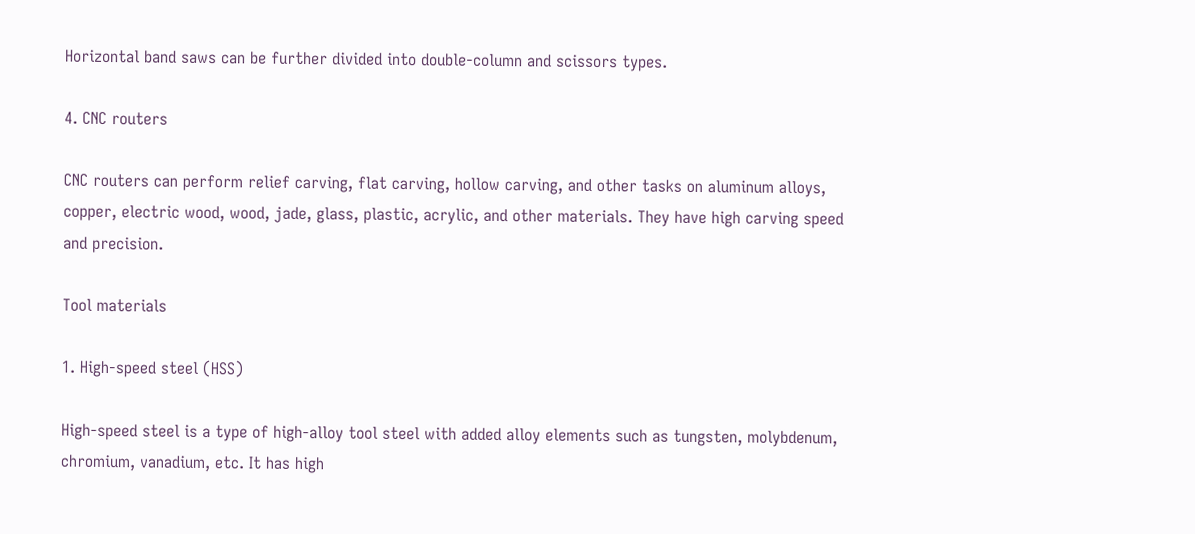Horizontal band saws can be further divided into double-column and scissors types.

4. CNC routers

CNC routers can perform relief carving, flat carving, hollow carving, and other tasks on aluminum alloys, copper, electric wood, wood, jade, glass, plastic, acrylic, and other materials. They have high carving speed and precision.

Tool materials

1. High-speed steel (HSS)

High-speed steel is a type of high-alloy tool steel with added alloy elements such as tungsten, molybdenum, chromium, vanadium, etc. It has high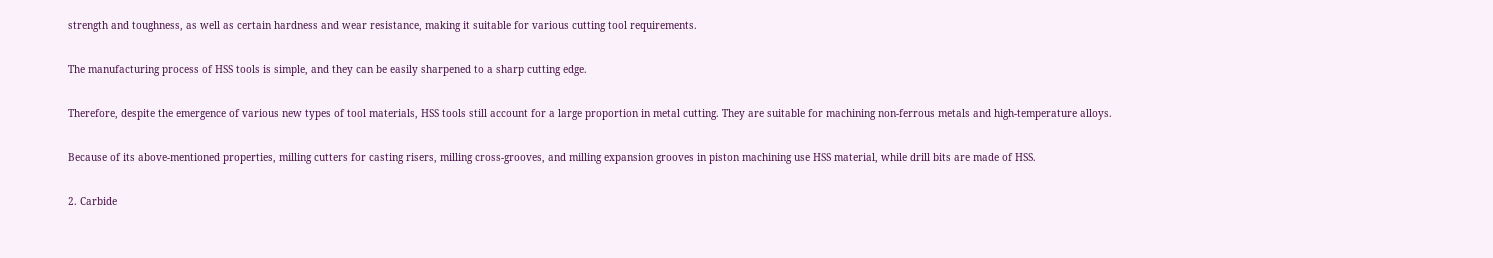strength and toughness, as well as certain hardness and wear resistance, making it suitable for various cutting tool requirements.

The manufacturing process of HSS tools is simple, and they can be easily sharpened to a sharp cutting edge.

Therefore, despite the emergence of various new types of tool materials, HSS tools still account for a large proportion in metal cutting. They are suitable for machining non-ferrous metals and high-temperature alloys.

Because of its above-mentioned properties, milling cutters for casting risers, milling cross-grooves, and milling expansion grooves in piston machining use HSS material, while drill bits are made of HSS.

2. Carbide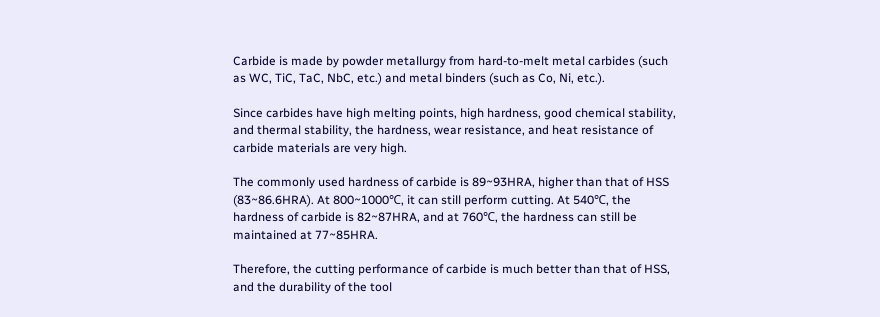Carbide is made by powder metallurgy from hard-to-melt metal carbides (such as WC, TiC, TaC, NbC, etc.) and metal binders (such as Co, Ni, etc.).

Since carbides have high melting points, high hardness, good chemical stability, and thermal stability, the hardness, wear resistance, and heat resistance of carbide materials are very high.

The commonly used hardness of carbide is 89~93HRA, higher than that of HSS (83~86.6HRA). At 800~1000℃, it can still perform cutting. At 540℃, the hardness of carbide is 82~87HRA, and at 760℃, the hardness can still be maintained at 77~85HRA.

Therefore, the cutting performance of carbide is much better than that of HSS, and the durability of the tool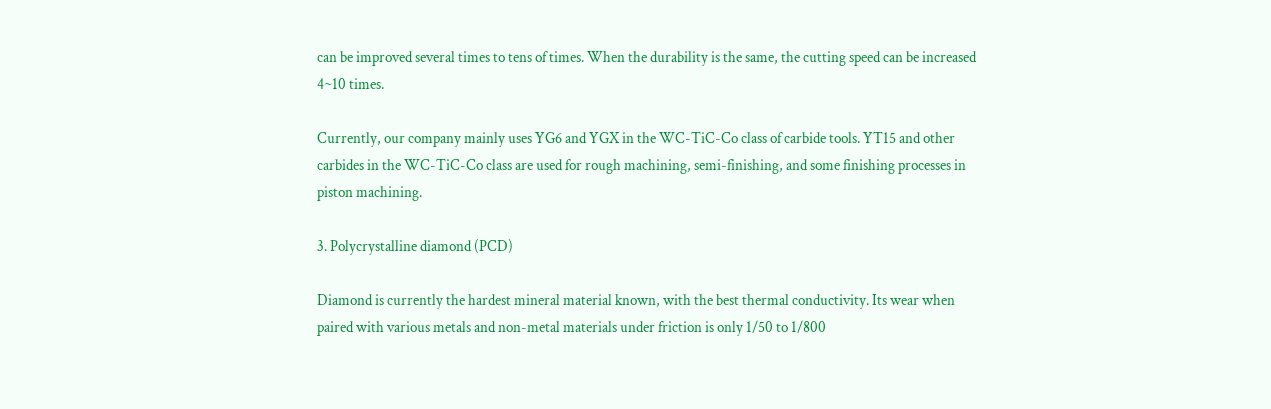can be improved several times to tens of times. When the durability is the same, the cutting speed can be increased 4~10 times.

Currently, our company mainly uses YG6 and YGX in the WC-TiC-Co class of carbide tools. YT15 and other carbides in the WC-TiC-Co class are used for rough machining, semi-finishing, and some finishing processes in piston machining.

3. Polycrystalline diamond (PCD)

Diamond is currently the hardest mineral material known, with the best thermal conductivity. Its wear when paired with various metals and non-metal materials under friction is only 1/50 to 1/800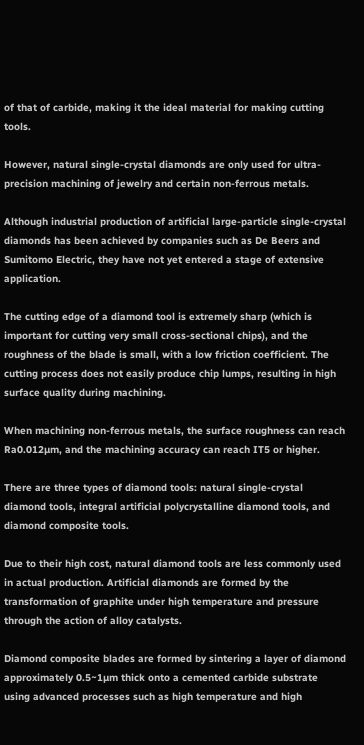of that of carbide, making it the ideal material for making cutting tools.

However, natural single-crystal diamonds are only used for ultra-precision machining of jewelry and certain non-ferrous metals.

Although industrial production of artificial large-particle single-crystal diamonds has been achieved by companies such as De Beers and Sumitomo Electric, they have not yet entered a stage of extensive application.

The cutting edge of a diamond tool is extremely sharp (which is important for cutting very small cross-sectional chips), and the roughness of the blade is small, with a low friction coefficient. The cutting process does not easily produce chip lumps, resulting in high surface quality during machining.

When machining non-ferrous metals, the surface roughness can reach Ra0.012µm, and the machining accuracy can reach IT5 or higher.

There are three types of diamond tools: natural single-crystal diamond tools, integral artificial polycrystalline diamond tools, and diamond composite tools.

Due to their high cost, natural diamond tools are less commonly used in actual production. Artificial diamonds are formed by the transformation of graphite under high temperature and pressure through the action of alloy catalysts.

Diamond composite blades are formed by sintering a layer of diamond approximately 0.5~1µm thick onto a cemented carbide substrate using advanced processes such as high temperature and high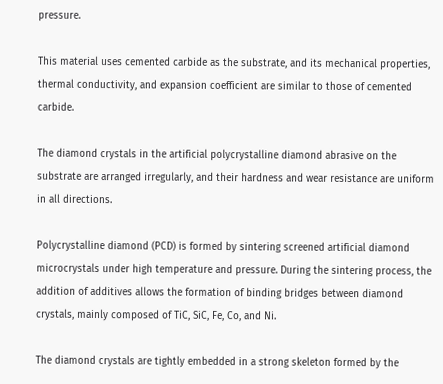pressure.

This material uses cemented carbide as the substrate, and its mechanical properties, thermal conductivity, and expansion coefficient are similar to those of cemented carbide.

The diamond crystals in the artificial polycrystalline diamond abrasive on the substrate are arranged irregularly, and their hardness and wear resistance are uniform in all directions.

Polycrystalline diamond (PCD) is formed by sintering screened artificial diamond microcrystals under high temperature and pressure. During the sintering process, the addition of additives allows the formation of binding bridges between diamond crystals, mainly composed of TiC, SiC, Fe, Co, and Ni.

The diamond crystals are tightly embedded in a strong skeleton formed by the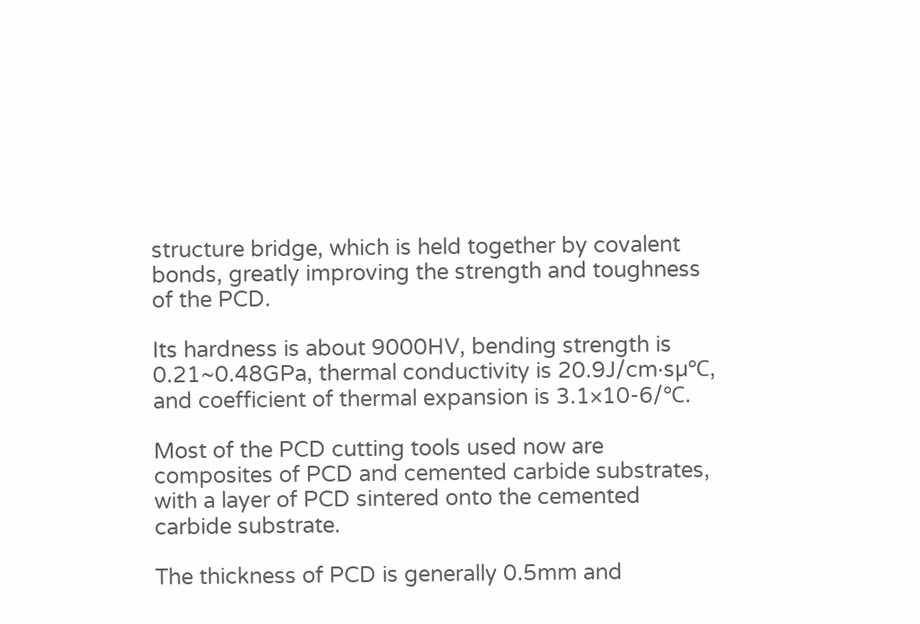structure bridge, which is held together by covalent bonds, greatly improving the strength and toughness of the PCD.

Its hardness is about 9000HV, bending strength is 0.21~0.48GPa, thermal conductivity is 20.9J/cm·sµ℃, and coefficient of thermal expansion is 3.1×10-6/℃.

Most of the PCD cutting tools used now are composites of PCD and cemented carbide substrates, with a layer of PCD sintered onto the cemented carbide substrate.

The thickness of PCD is generally 0.5mm and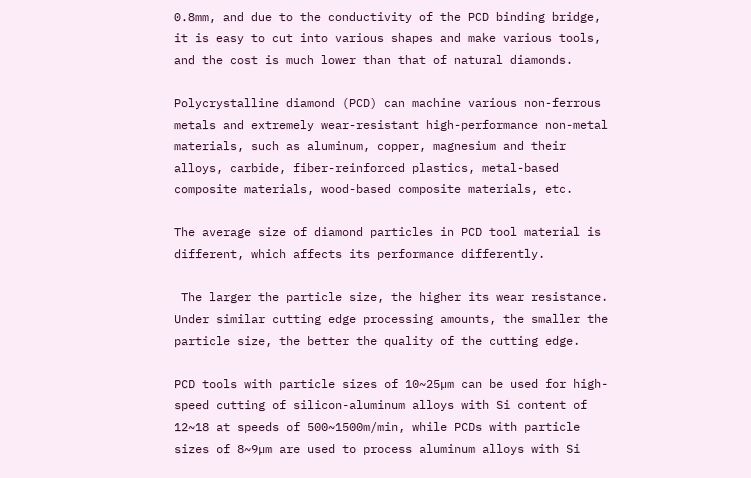0.8mm, and due to the conductivity of the PCD binding bridge, it is easy to cut into various shapes and make various tools, and the cost is much lower than that of natural diamonds.

Polycrystalline diamond (PCD) can machine various non-ferrous metals and extremely wear-resistant high-performance non-metal materials, such as aluminum, copper, magnesium and their alloys, carbide, fiber-reinforced plastics, metal-based composite materials, wood-based composite materials, etc.

The average size of diamond particles in PCD tool material is different, which affects its performance differently.

 The larger the particle size, the higher its wear resistance. Under similar cutting edge processing amounts, the smaller the particle size, the better the quality of the cutting edge.

PCD tools with particle sizes of 10~25µm can be used for high-speed cutting of silicon-aluminum alloys with Si content of 12~18 at speeds of 500~1500m/min, while PCDs with particle sizes of 8~9µm are used to process aluminum alloys with Si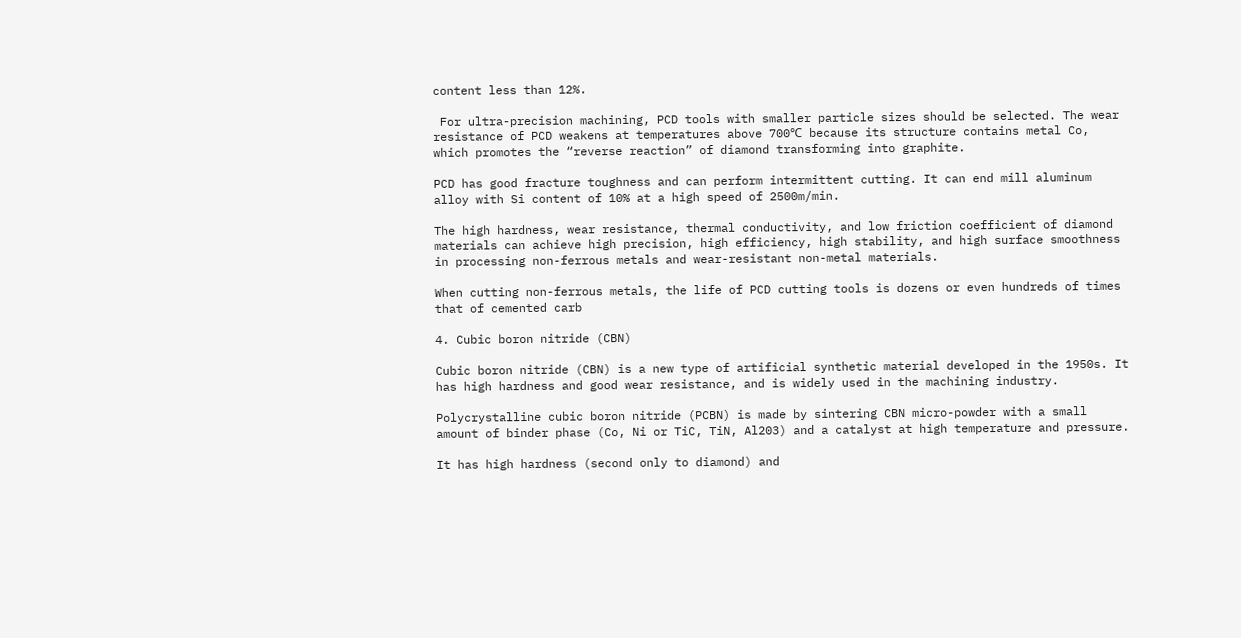content less than 12%.

 For ultra-precision machining, PCD tools with smaller particle sizes should be selected. The wear resistance of PCD weakens at temperatures above 700℃ because its structure contains metal Co, which promotes the “reverse reaction” of diamond transforming into graphite.

PCD has good fracture toughness and can perform intermittent cutting. It can end mill aluminum alloy with Si content of 10% at a high speed of 2500m/min.

The high hardness, wear resistance, thermal conductivity, and low friction coefficient of diamond materials can achieve high precision, high efficiency, high stability, and high surface smoothness in processing non-ferrous metals and wear-resistant non-metal materials.

When cutting non-ferrous metals, the life of PCD cutting tools is dozens or even hundreds of times that of cemented carb

4. Cubic boron nitride (CBN)

Cubic boron nitride (CBN) is a new type of artificial synthetic material developed in the 1950s. It has high hardness and good wear resistance, and is widely used in the machining industry.

Polycrystalline cubic boron nitride (PCBN) is made by sintering CBN micro-powder with a small amount of binder phase (Co, Ni or TiC, TiN, Al203) and a catalyst at high temperature and pressure.

It has high hardness (second only to diamond) and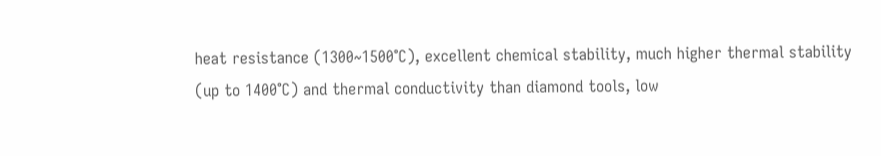heat resistance (1300~1500℃), excellent chemical stability, much higher thermal stability (up to 1400℃) and thermal conductivity than diamond tools, low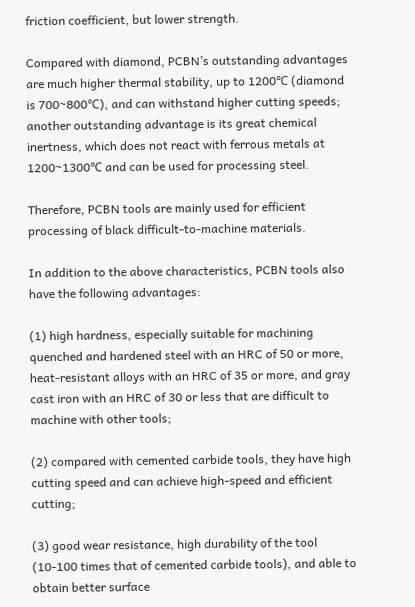friction coefficient, but lower strength.

Compared with diamond, PCBN’s outstanding advantages are much higher thermal stability, up to 1200℃ (diamond is 700~800℃), and can withstand higher cutting speeds; another outstanding advantage is its great chemical inertness, which does not react with ferrous metals at 1200~1300℃ and can be used for processing steel.

Therefore, PCBN tools are mainly used for efficient processing of black difficult-to-machine materials.

In addition to the above characteristics, PCBN tools also have the following advantages:

(1) high hardness, especially suitable for machining quenched and hardened steel with an HRC of 50 or more, heat-resistant alloys with an HRC of 35 or more, and gray cast iron with an HRC of 30 or less that are difficult to machine with other tools;

(2) compared with cemented carbide tools, they have high cutting speed and can achieve high-speed and efficient cutting;

(3) good wear resistance, high durability of the tool (10-100 times that of cemented carbide tools), and able to obtain better surface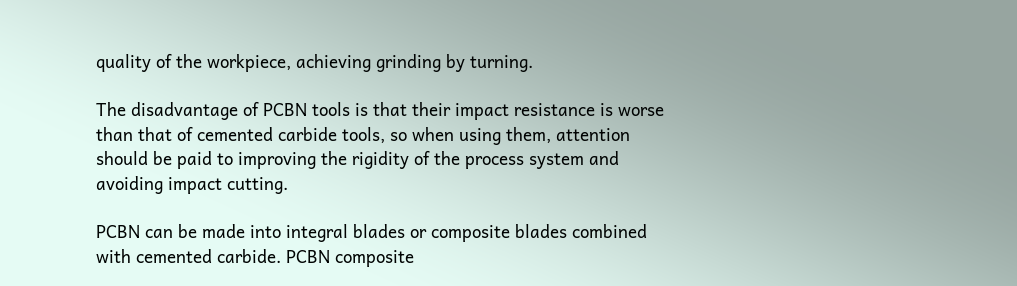quality of the workpiece, achieving grinding by turning.

The disadvantage of PCBN tools is that their impact resistance is worse than that of cemented carbide tools, so when using them, attention should be paid to improving the rigidity of the process system and avoiding impact cutting.

PCBN can be made into integral blades or composite blades combined with cemented carbide. PCBN composite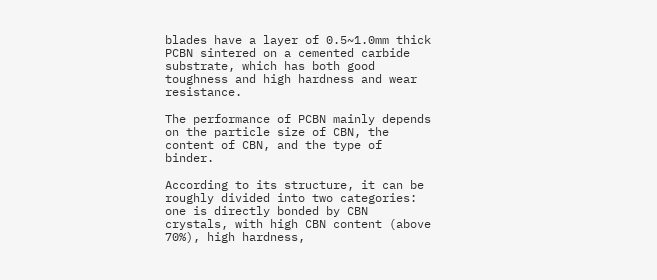blades have a layer of 0.5~1.0mm thick PCBN sintered on a cemented carbide substrate, which has both good toughness and high hardness and wear resistance.

The performance of PCBN mainly depends on the particle size of CBN, the content of CBN, and the type of binder.

According to its structure, it can be roughly divided into two categories: one is directly bonded by CBN crystals, with high CBN content (above 70%), high hardness,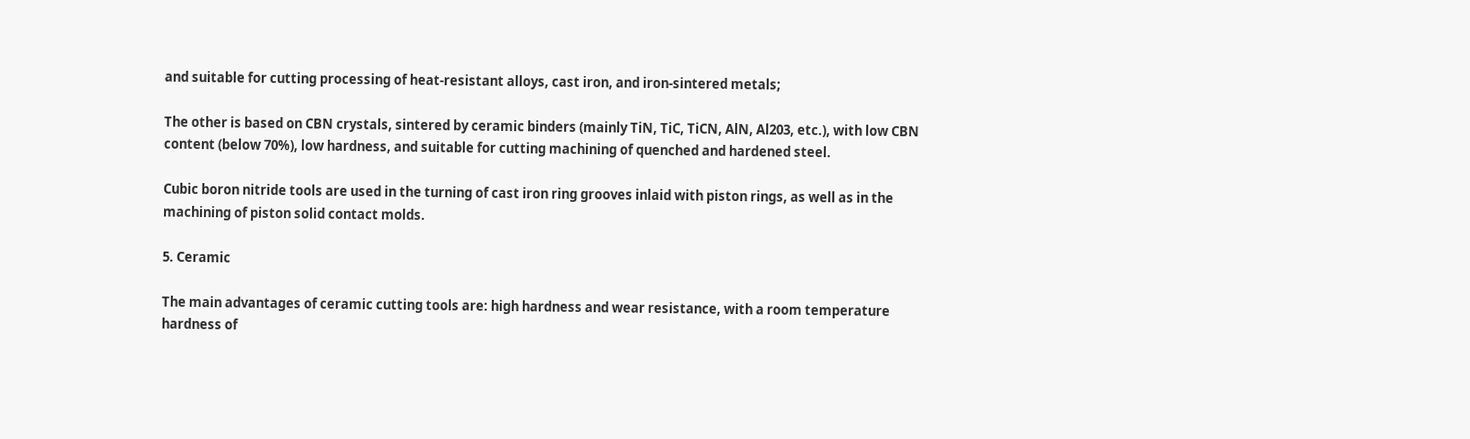and suitable for cutting processing of heat-resistant alloys, cast iron, and iron-sintered metals;

The other is based on CBN crystals, sintered by ceramic binders (mainly TiN, TiC, TiCN, AlN, Al203, etc.), with low CBN content (below 70%), low hardness, and suitable for cutting machining of quenched and hardened steel.

Cubic boron nitride tools are used in the turning of cast iron ring grooves inlaid with piston rings, as well as in the machining of piston solid contact molds.

5. Ceramic

The main advantages of ceramic cutting tools are: high hardness and wear resistance, with a room temperature hardness of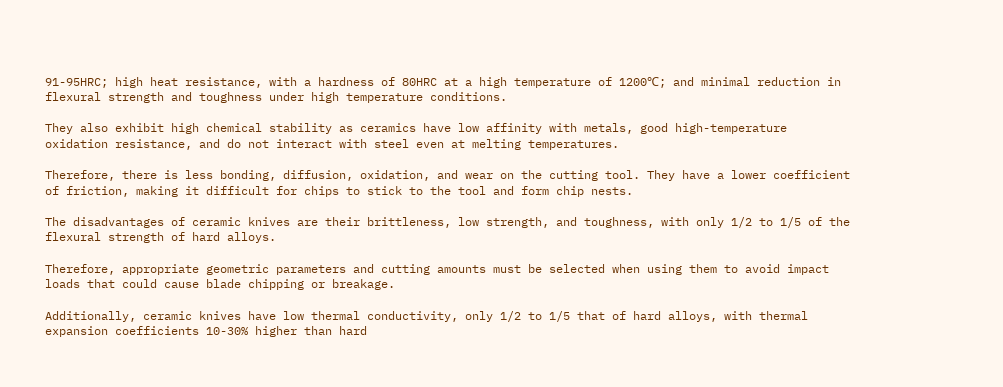91-95HRC; high heat resistance, with a hardness of 80HRC at a high temperature of 1200℃; and minimal reduction in flexural strength and toughness under high temperature conditions.

They also exhibit high chemical stability as ceramics have low affinity with metals, good high-temperature oxidation resistance, and do not interact with steel even at melting temperatures.

Therefore, there is less bonding, diffusion, oxidation, and wear on the cutting tool. They have a lower coefficient of friction, making it difficult for chips to stick to the tool and form chip nests.

The disadvantages of ceramic knives are their brittleness, low strength, and toughness, with only 1/2 to 1/5 of the flexural strength of hard alloys.

Therefore, appropriate geometric parameters and cutting amounts must be selected when using them to avoid impact loads that could cause blade chipping or breakage.

Additionally, ceramic knives have low thermal conductivity, only 1/2 to 1/5 that of hard alloys, with thermal expansion coefficients 10-30% higher than hard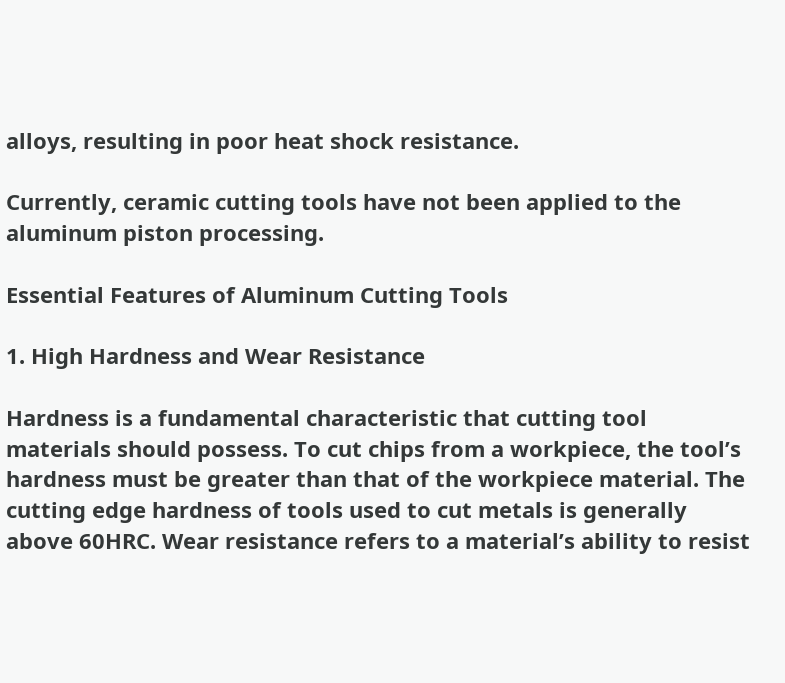alloys, resulting in poor heat shock resistance.

Currently, ceramic cutting tools have not been applied to the aluminum piston processing.

Essential Features of Aluminum Cutting Tools

1. High Hardness and Wear Resistance

Hardness is a fundamental characteristic that cutting tool materials should possess. To cut chips from a workpiece, the tool’s hardness must be greater than that of the workpiece material. The cutting edge hardness of tools used to cut metals is generally above 60HRC. Wear resistance refers to a material’s ability to resist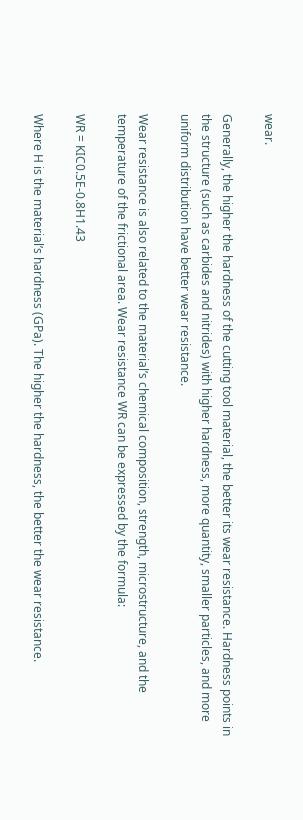wear.

Generally, the higher the hardness of the cutting tool material, the better its wear resistance. Hardness points in the structure (such as carbides and nitrides) with higher hardness, more quantity, smaller particles, and more uniform distribution have better wear resistance.

Wear resistance is also related to the material’s chemical composition, strength, microstructure, and the temperature of the frictional area. Wear resistance WR can be expressed by the formula:

WR = KIC0.5E-0.8H1.43

Where H is the material’s hardness (GPa). The higher the hardness, the better the wear resistance.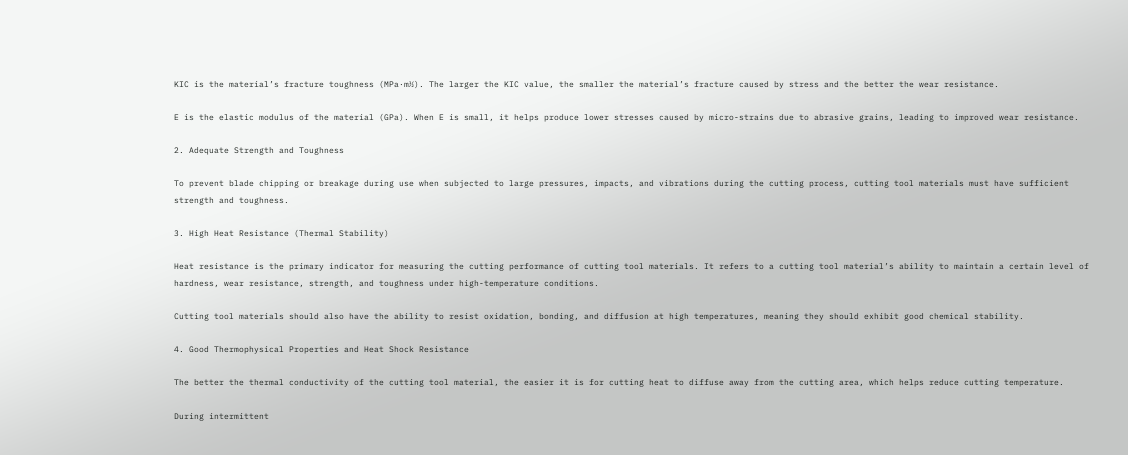KIC is the material’s fracture toughness (MPa·m½). The larger the KIC value, the smaller the material’s fracture caused by stress and the better the wear resistance.

E is the elastic modulus of the material (GPa). When E is small, it helps produce lower stresses caused by micro-strains due to abrasive grains, leading to improved wear resistance.

2. Adequate Strength and Toughness

To prevent blade chipping or breakage during use when subjected to large pressures, impacts, and vibrations during the cutting process, cutting tool materials must have sufficient strength and toughness.

3. High Heat Resistance (Thermal Stability)

Heat resistance is the primary indicator for measuring the cutting performance of cutting tool materials. It refers to a cutting tool material’s ability to maintain a certain level of hardness, wear resistance, strength, and toughness under high-temperature conditions.

Cutting tool materials should also have the ability to resist oxidation, bonding, and diffusion at high temperatures, meaning they should exhibit good chemical stability.

4. Good Thermophysical Properties and Heat Shock Resistance

The better the thermal conductivity of the cutting tool material, the easier it is for cutting heat to diffuse away from the cutting area, which helps reduce cutting temperature.

During intermittent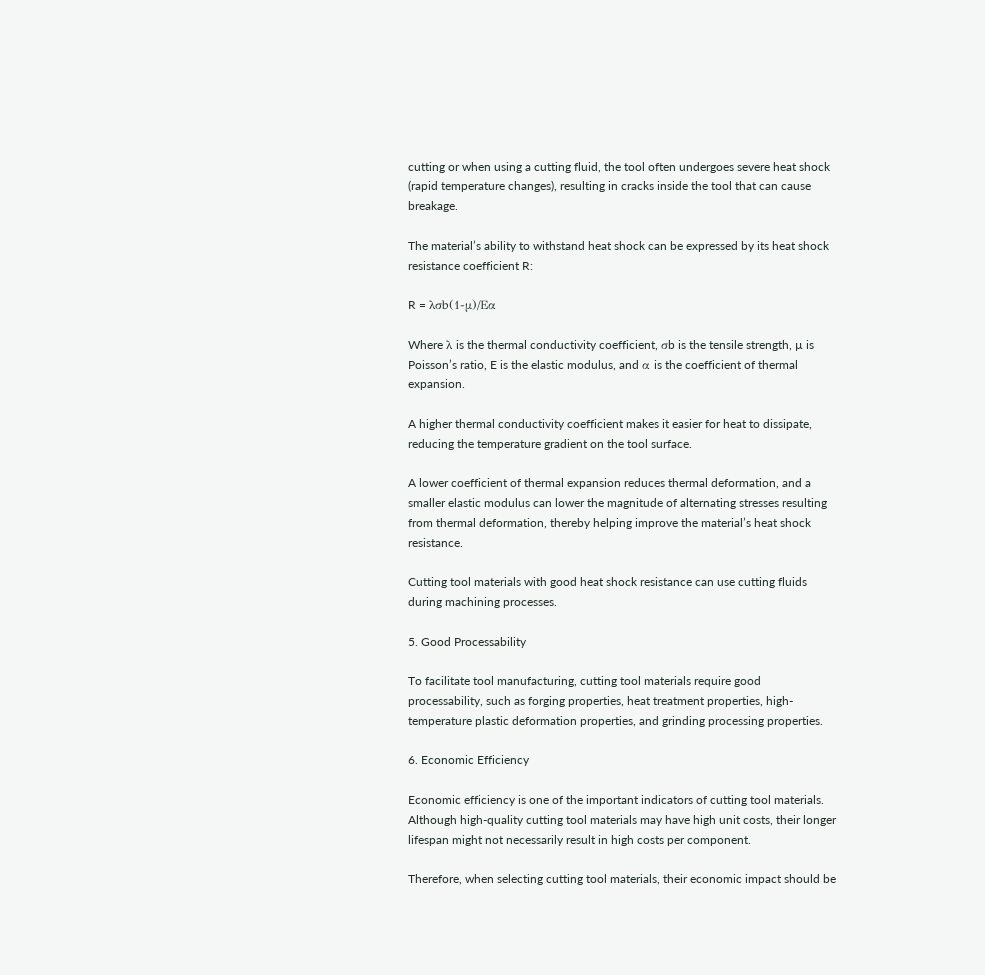cutting or when using a cutting fluid, the tool often undergoes severe heat shock (rapid temperature changes), resulting in cracks inside the tool that can cause breakage.

The material’s ability to withstand heat shock can be expressed by its heat shock resistance coefficient R:

R = λσb(1-µ)/Eα

Where λ is the thermal conductivity coefficient, σb is the tensile strength, µ is Poisson’s ratio, E is the elastic modulus, and α is the coefficient of thermal expansion.

A higher thermal conductivity coefficient makes it easier for heat to dissipate, reducing the temperature gradient on the tool surface.

A lower coefficient of thermal expansion reduces thermal deformation, and a smaller elastic modulus can lower the magnitude of alternating stresses resulting from thermal deformation, thereby helping improve the material’s heat shock resistance.

Cutting tool materials with good heat shock resistance can use cutting fluids during machining processes.

5. Good Processability

To facilitate tool manufacturing, cutting tool materials require good processability, such as forging properties, heat treatment properties, high-temperature plastic deformation properties, and grinding processing properties.

6. Economic Efficiency

Economic efficiency is one of the important indicators of cutting tool materials. Although high-quality cutting tool materials may have high unit costs, their longer lifespan might not necessarily result in high costs per component.

Therefore, when selecting cutting tool materials, their economic impact should be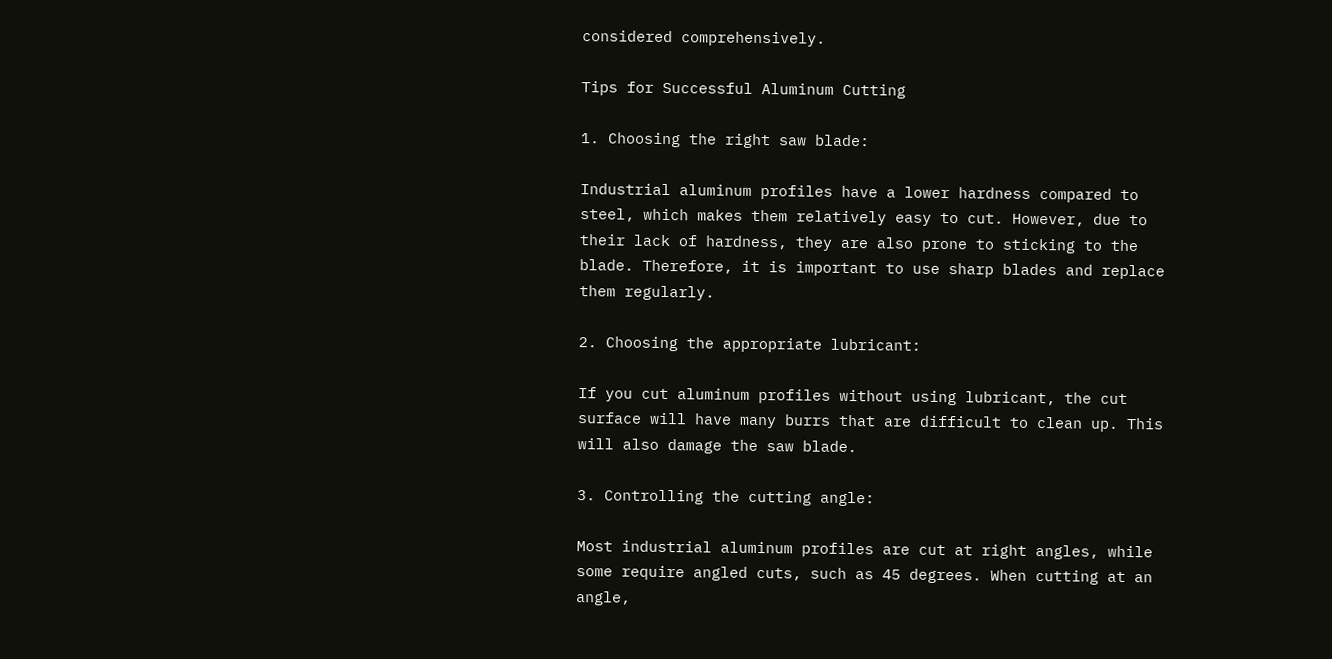considered comprehensively.

Tips for Successful Aluminum Cutting

1. Choosing the right saw blade:

Industrial aluminum profiles have a lower hardness compared to steel, which makes them relatively easy to cut. However, due to their lack of hardness, they are also prone to sticking to the blade. Therefore, it is important to use sharp blades and replace them regularly.

2. Choosing the appropriate lubricant:

If you cut aluminum profiles without using lubricant, the cut surface will have many burrs that are difficult to clean up. This will also damage the saw blade.

3. Controlling the cutting angle:

Most industrial aluminum profiles are cut at right angles, while some require angled cuts, such as 45 degrees. When cutting at an angle,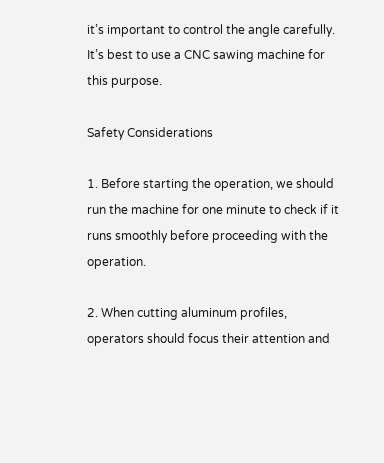it’s important to control the angle carefully. It’s best to use a CNC sawing machine for this purpose.

Safety Considerations

1. Before starting the operation, we should run the machine for one minute to check if it runs smoothly before proceeding with the operation.

2. When cutting aluminum profiles, operators should focus their attention and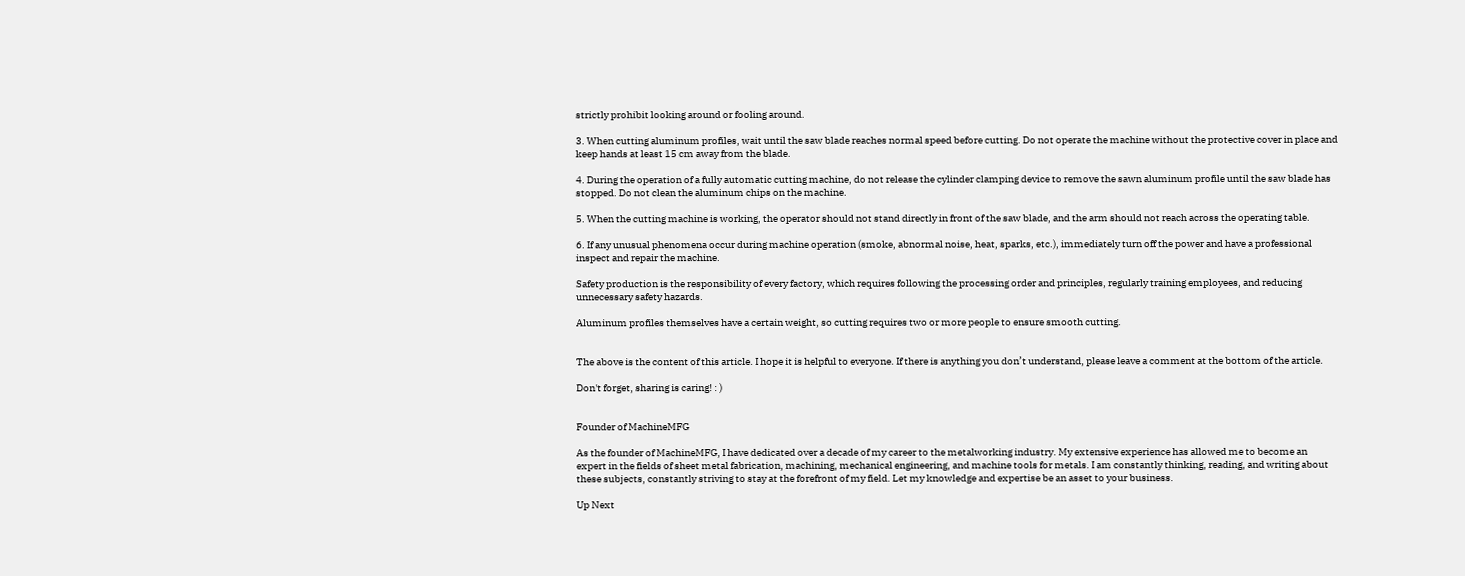strictly prohibit looking around or fooling around.

3. When cutting aluminum profiles, wait until the saw blade reaches normal speed before cutting. Do not operate the machine without the protective cover in place and keep hands at least 15 cm away from the blade.

4. During the operation of a fully automatic cutting machine, do not release the cylinder clamping device to remove the sawn aluminum profile until the saw blade has stopped. Do not clean the aluminum chips on the machine.

5. When the cutting machine is working, the operator should not stand directly in front of the saw blade, and the arm should not reach across the operating table.

6. If any unusual phenomena occur during machine operation (smoke, abnormal noise, heat, sparks, etc.), immediately turn off the power and have a professional inspect and repair the machine.

Safety production is the responsibility of every factory, which requires following the processing order and principles, regularly training employees, and reducing unnecessary safety hazards.

Aluminum profiles themselves have a certain weight, so cutting requires two or more people to ensure smooth cutting.


The above is the content of this article. I hope it is helpful to everyone. If there is anything you don’t understand, please leave a comment at the bottom of the article.

Don't forget, sharing is caring! : )


Founder of MachineMFG

As the founder of MachineMFG, I have dedicated over a decade of my career to the metalworking industry. My extensive experience has allowed me to become an expert in the fields of sheet metal fabrication, machining, mechanical engineering, and machine tools for metals. I am constantly thinking, reading, and writing about these subjects, constantly striving to stay at the forefront of my field. Let my knowledge and expertise be an asset to your business.

Up Next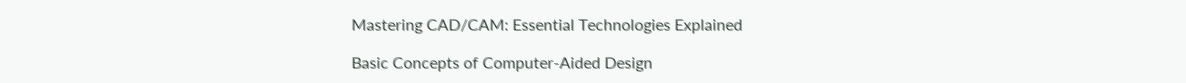Mastering CAD/CAM: Essential Technologies Explained

Basic Concepts of Computer-Aided Design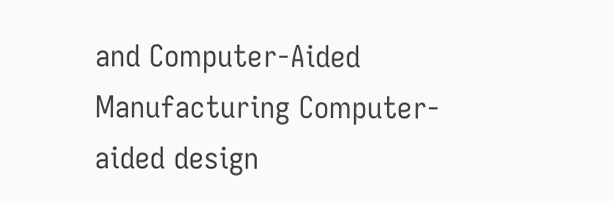and Computer-Aided Manufacturing Computer-aided design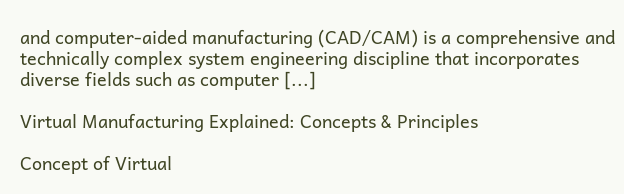and computer-aided manufacturing (CAD/CAM) is a comprehensive and technically complex system engineering discipline that incorporates diverse fields such as computer [...]

Virtual Manufacturing Explained: Concepts & Principles

Concept of Virtual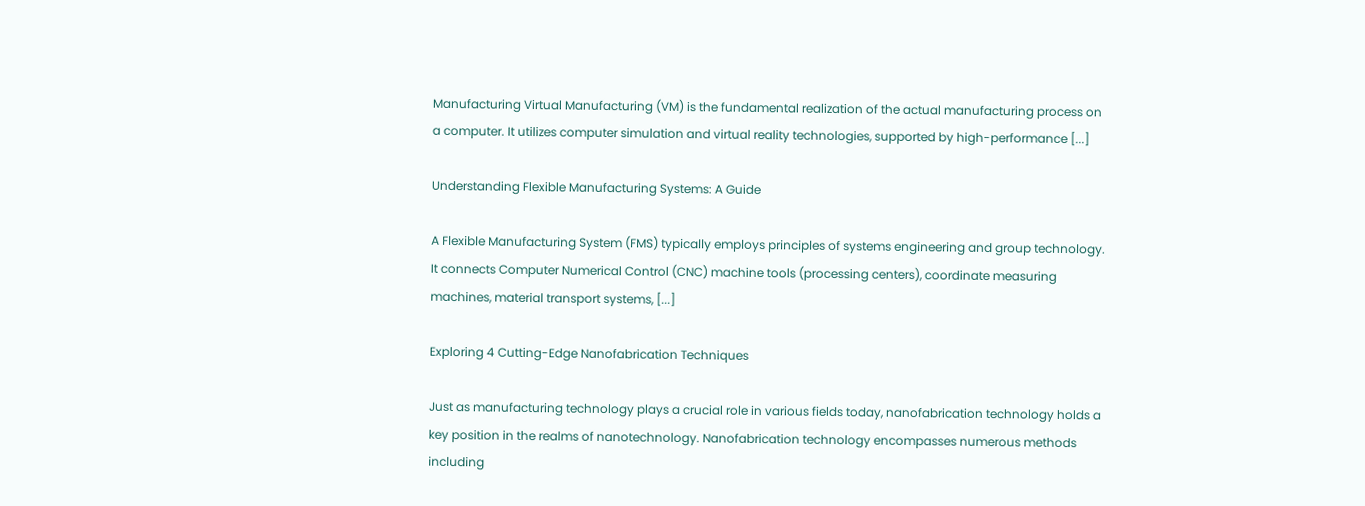Manufacturing Virtual Manufacturing (VM) is the fundamental realization of the actual manufacturing process on a computer. It utilizes computer simulation and virtual reality technologies, supported by high-performance [...]

Understanding Flexible Manufacturing Systems: A Guide

A Flexible Manufacturing System (FMS) typically employs principles of systems engineering and group technology. It connects Computer Numerical Control (CNC) machine tools (processing centers), coordinate measuring machines, material transport systems, [...]

Exploring 4 Cutting-Edge Nanofabrication Techniques

Just as manufacturing technology plays a crucial role in various fields today, nanofabrication technology holds a key position in the realms of nanotechnology. Nanofabrication technology encompasses numerous methods including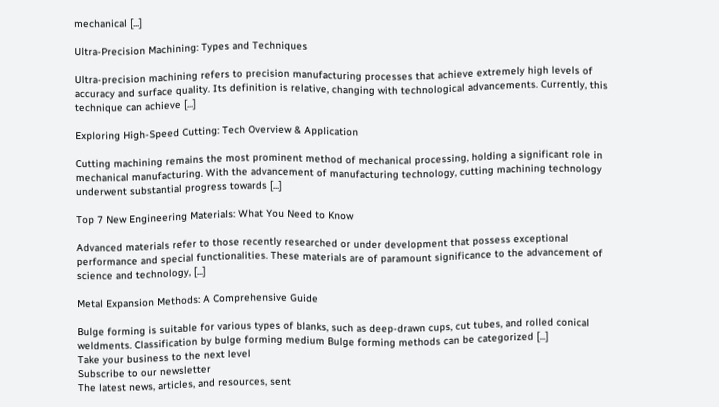mechanical [...]

Ultra-Precision Machining: Types and Techniques

Ultra-precision machining refers to precision manufacturing processes that achieve extremely high levels of accuracy and surface quality. Its definition is relative, changing with technological advancements. Currently, this technique can achieve [...]

Exploring High-Speed Cutting: Tech Overview & Application

Cutting machining remains the most prominent method of mechanical processing, holding a significant role in mechanical manufacturing. With the advancement of manufacturing technology, cutting machining technology underwent substantial progress towards [...]

Top 7 New Engineering Materials: What You Need to Know

Advanced materials refer to those recently researched or under development that possess exceptional performance and special functionalities. These materials are of paramount significance to the advancement of science and technology, [...]

Metal Expansion Methods: A Comprehensive Guide

Bulge forming is suitable for various types of blanks, such as deep-drawn cups, cut tubes, and rolled conical weldments. Classification by bulge forming medium Bulge forming methods can be categorized [...]
Take your business to the next level
Subscribe to our newsletter
The latest news, articles, and resources, sent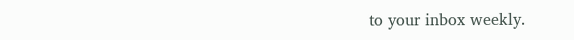to your inbox weekly.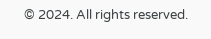© 2024. All rights reserved.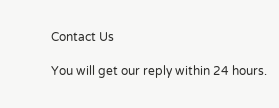Contact Us

You will get our reply within 24 hours.